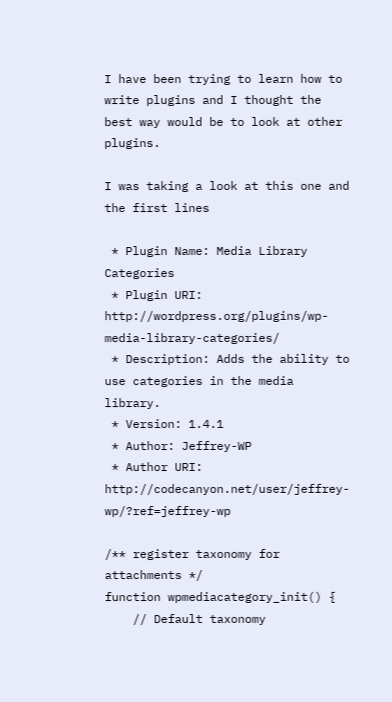I have been trying to learn how to write plugins and I thought the best way would be to look at other plugins.

I was taking a look at this one and the first lines

 * Plugin Name: Media Library Categories
 * Plugin URI: http://wordpress.org/plugins/wp-media-library-categories/
 * Description: Adds the ability to use categories in the media library.
 * Version: 1.4.1
 * Author: Jeffrey-WP
 * Author URI: http://codecanyon.net/user/jeffrey-wp/?ref=jeffrey-wp

/** register taxonomy for attachments */
function wpmediacategory_init() {
    // Default taxonomy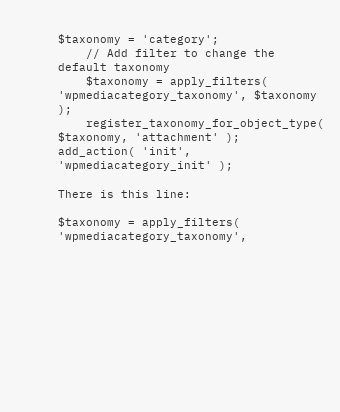$taxonomy = 'category';
    // Add filter to change the default taxonomy
    $taxonomy = apply_filters( 'wpmediacategory_taxonomy', $taxonomy );
    register_taxonomy_for_object_type( $taxonomy, 'attachment' );
add_action( 'init', 'wpmediacategory_init' );

There is this line:

$taxonomy = apply_filters( 'wpmediacategory_taxonomy',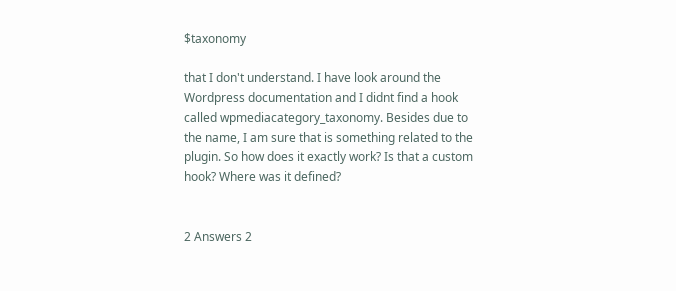$taxonomy

that I don't understand. I have look around the Wordpress documentation and I didnt find a hook called wpmediacategory_taxonomy. Besides due to the name, I am sure that is something related to the plugin. So how does it exactly work? Is that a custom hook? Where was it defined?


2 Answers 2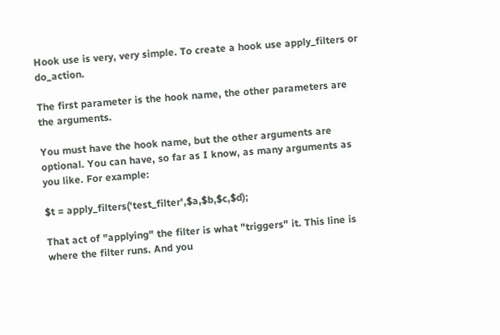Hook use is very, very simple. To create a hook use apply_filters or do_action.

The first parameter is the hook name, the other parameters are the arguments.

You must have the hook name, but the other arguments are optional. You can have, so far as I know, as many arguments as you like. For example:

$t = apply_filters('test_filter',$a,$b,$c,$d);

That act of "applying" the filter is what "triggers" it. This line is where the filter runs. And you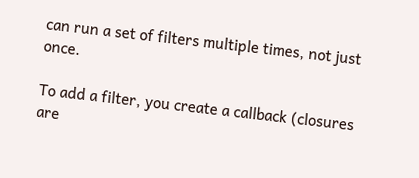can run a set of filters multiple times, not just once.

To add a filter, you create a callback (closures are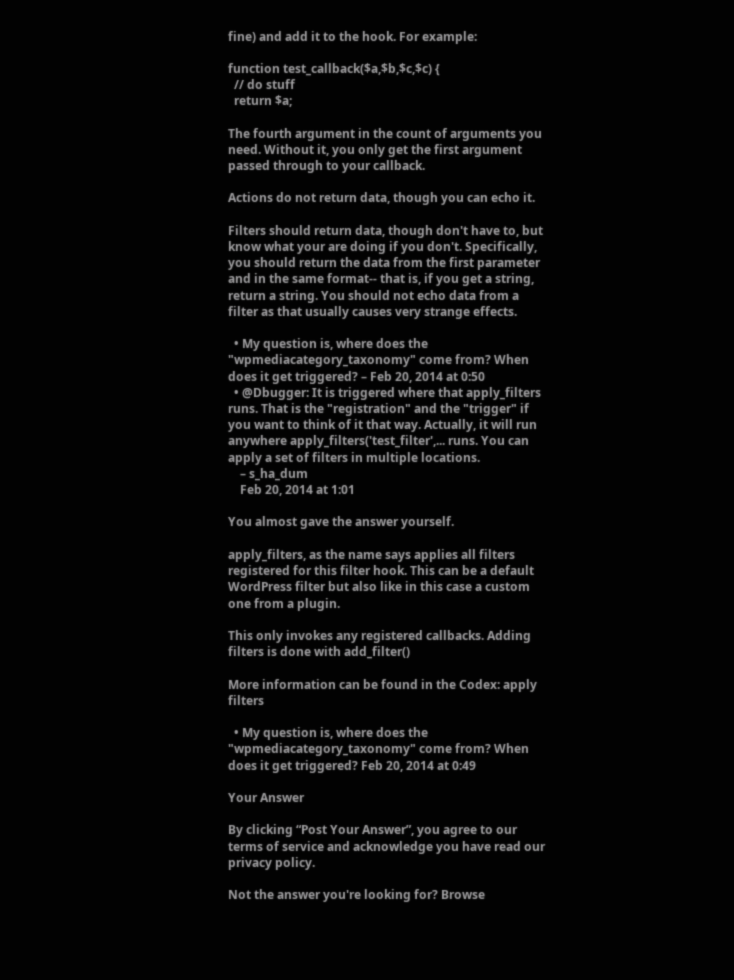fine) and add it to the hook. For example:

function test_callback($a,$b,$c,$c) {
  // do stuff
  return $a;

The fourth argument in the count of arguments you need. Without it, you only get the first argument passed through to your callback.

Actions do not return data, though you can echo it.

Filters should return data, though don't have to, but know what your are doing if you don't. Specifically, you should return the data from the first parameter and in the same format-- that is, if you get a string, return a string. You should not echo data from a filter as that usually causes very strange effects.

  • My question is, where does the "wpmediacategory_taxonomy" come from? When does it get triggered? – Feb 20, 2014 at 0:50
  • @Dbugger: It is triggered where that apply_filters runs. That is the "registration" and the "trigger" if you want to think of it that way. Actually, it will run anywhere apply_filters('test_filter',... runs. You can apply a set of filters in multiple locations.
    – s_ha_dum
    Feb 20, 2014 at 1:01

You almost gave the answer yourself.

apply_filters, as the name says applies all filters registered for this filter hook. This can be a default WordPress filter but also like in this case a custom one from a plugin.

This only invokes any registered callbacks. Adding filters is done with add_filter()

More information can be found in the Codex: apply filters

  • My question is, where does the "wpmediacategory_taxonomy" come from? When does it get triggered? Feb 20, 2014 at 0:49

Your Answer

By clicking “Post Your Answer”, you agree to our terms of service and acknowledge you have read our privacy policy.

Not the answer you're looking for? Browse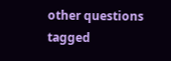other questions tagged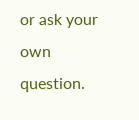or ask your own question.